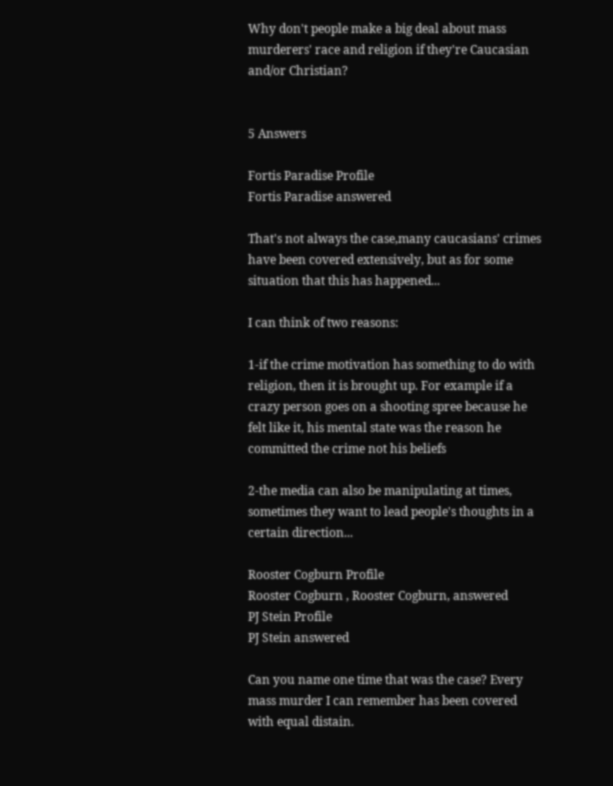Why don't people make a big deal about mass murderers' race and religion if they're Caucasian and/or Christian?


5 Answers

Fortis Paradise Profile
Fortis Paradise answered

That's not always the case,many caucasians' crimes have been covered extensively, but as for some situation that this has happened...

I can think of two reasons:

1-if the crime motivation has something to do with religion, then it is brought up. For example if a crazy person goes on a shooting spree because he felt like it, his mental state was the reason he committed the crime not his beliefs

2-the media can also be manipulating at times, sometimes they want to lead people's thoughts in a certain direction...

Rooster Cogburn Profile
Rooster Cogburn , Rooster Cogburn, answered
PJ Stein Profile
PJ Stein answered

Can you name one time that was the case? Every mass murder I can remember has been covered with equal distain.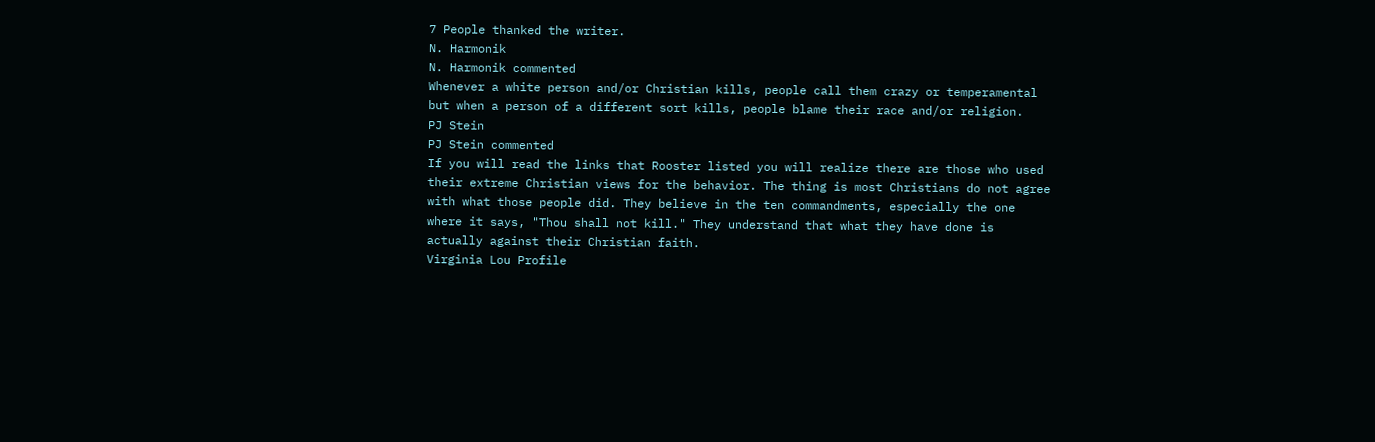7 People thanked the writer.
N. Harmonik
N. Harmonik commented
Whenever a white person and/or Christian kills, people call them crazy or temperamental but when a person of a different sort kills, people blame their race and/or religion.
PJ Stein
PJ Stein commented
If you will read the links that Rooster listed you will realize there are those who used their extreme Christian views for the behavior. The thing is most Christians do not agree with what those people did. They believe in the ten commandments, especially the one where it says, "Thou shall not kill." They understand that what they have done is actually against their Christian faith.
Virginia Lou Profile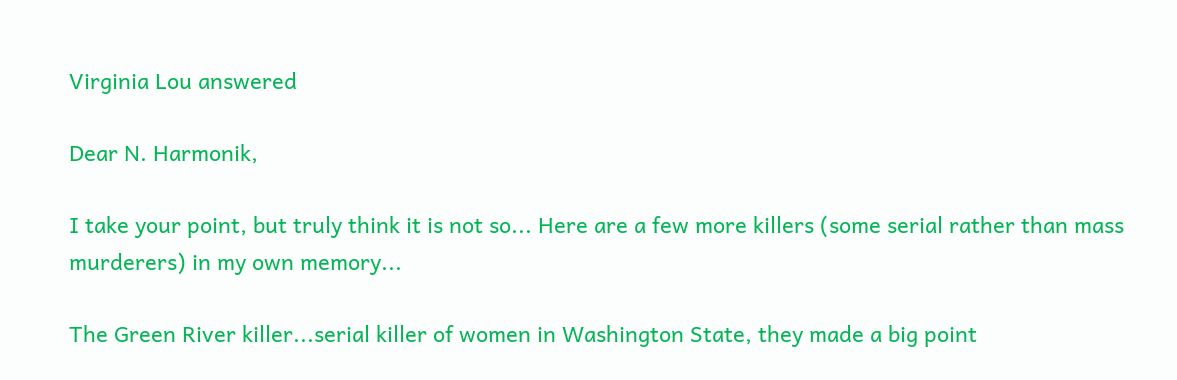Virginia Lou answered

Dear N. Harmonik,

I take your point, but truly think it is not so... Here are a few more killers (some serial rather than mass murderers) in my own memory...

The Green River killer...serial killer of women in Washington State, they made a big point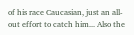of his race Caucasian, just an all-out effort to catch him... Also the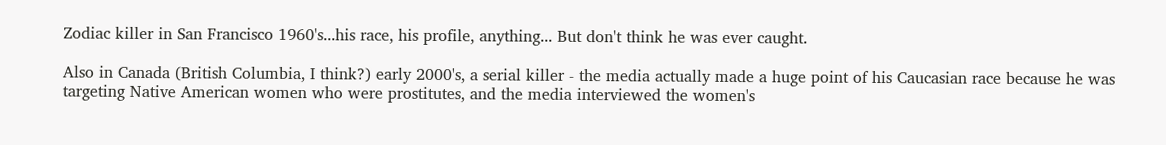Zodiac killer in San Francisco 1960's...his race, his profile, anything... But don't think he was ever caught.

Also in Canada (British Columbia, I think?) early 2000's, a serial killer - the media actually made a huge point of his Caucasian race because he was targeting Native American women who were prostitutes, and the media interviewed the women's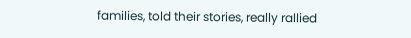families, told their stories, really rallied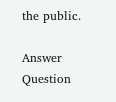the public.

Answer Question